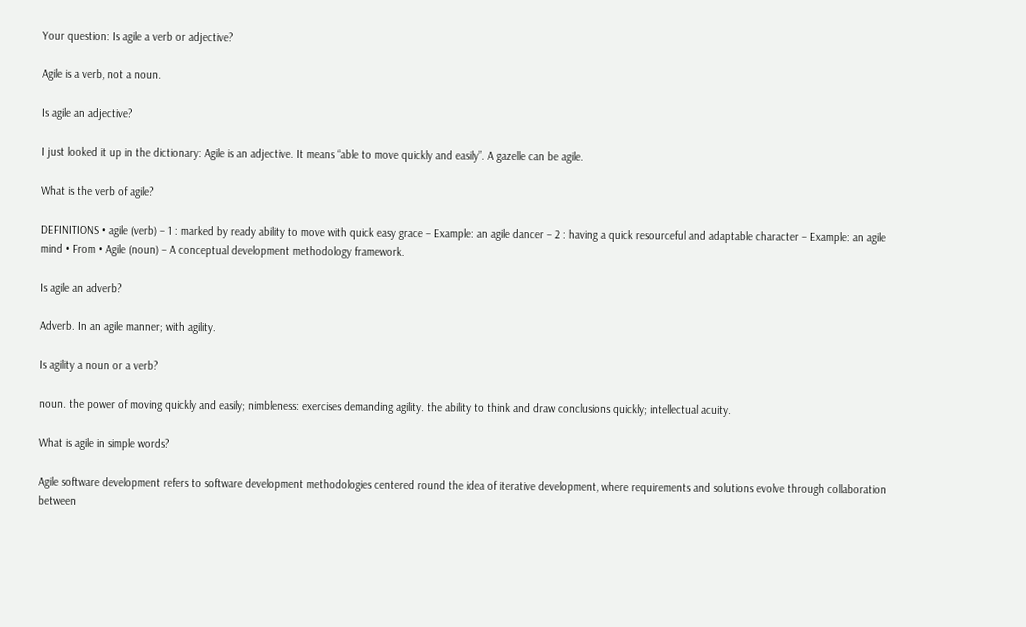Your question: Is agile a verb or adjective?

Agile is a verb, not a noun.

Is agile an adjective?

I just looked it up in the dictionary: Agile is an adjective. It means “able to move quickly and easily”. A gazelle can be agile.

What is the verb of agile?

DEFINITIONS • agile (verb) – 1 : marked by ready ability to move with quick easy grace – Example: an agile dancer – 2 : having a quick resourceful and adaptable character – Example: an agile mind • From • Agile (noun) – A conceptual development methodology framework.

Is agile an adverb?

Adverb. In an agile manner; with agility.

Is agility a noun or a verb?

noun. the power of moving quickly and easily; nimbleness: exercises demanding agility. the ability to think and draw conclusions quickly; intellectual acuity.

What is agile in simple words?

Agile software development refers to software development methodologies centered round the idea of iterative development, where requirements and solutions evolve through collaboration between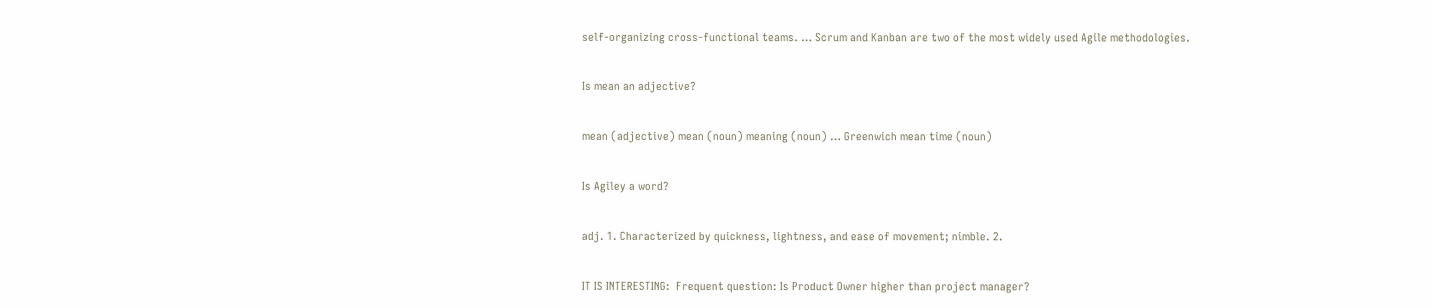self-organizing cross-functional teams. … Scrum and Kanban are two of the most widely used Agile methodologies.

Is mean an adjective?

mean (adjective) mean (noun) meaning (noun) … Greenwich mean time (noun)

Is Agiley a word?

adj. 1. Characterized by quickness, lightness, and ease of movement; nimble. 2.

IT IS INTERESTING:  Frequent question: Is Product Owner higher than project manager?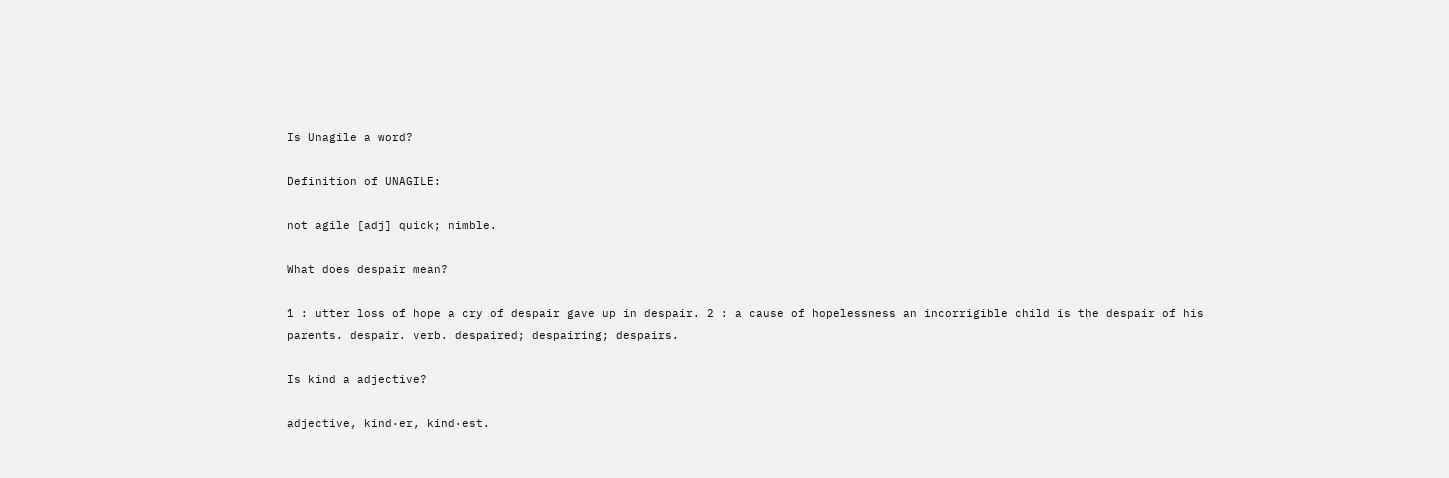Is Unagile a word?

Definition of UNAGILE:

not agile [adj] quick; nimble.

What does despair mean?

1 : utter loss of hope a cry of despair gave up in despair. 2 : a cause of hopelessness an incorrigible child is the despair of his parents. despair. verb. despaired; despairing; despairs.

Is kind a adjective?

adjective, kind·er, kind·est.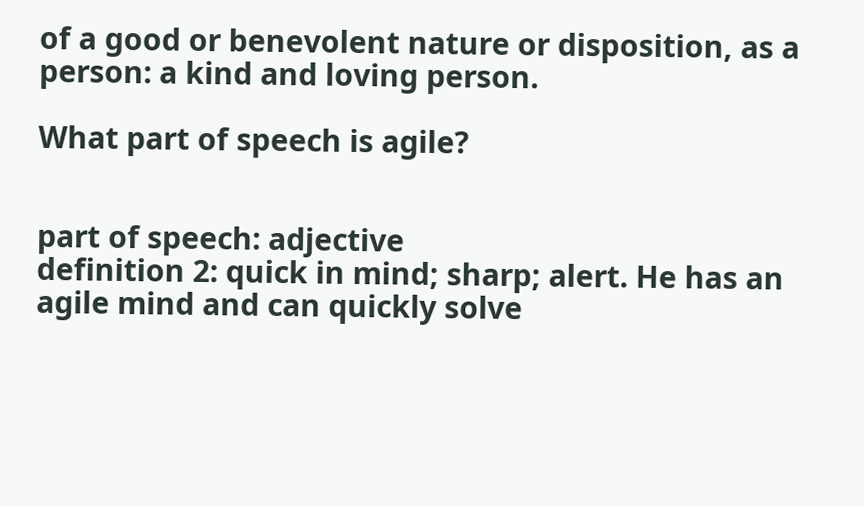of a good or benevolent nature or disposition, as a person: a kind and loving person.

What part of speech is agile?


part of speech: adjective
definition 2: quick in mind; sharp; alert. He has an agile mind and can quickly solve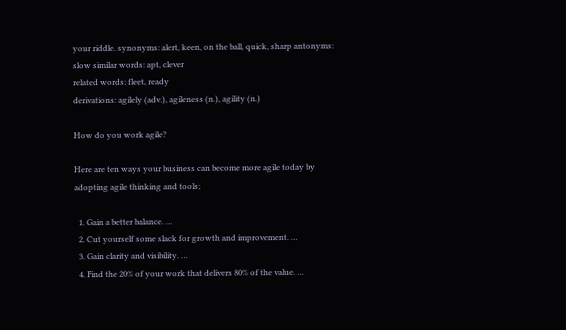your riddle. synonyms: alert, keen, on the ball, quick, sharp antonyms: slow similar words: apt, clever
related words: fleet, ready
derivations: agilely (adv.), agileness (n.), agility (n.)

How do you work agile?

Here are ten ways your business can become more agile today by adopting agile thinking and tools;

  1. Gain a better balance. …
  2. Cut yourself some slack for growth and improvement. …
  3. Gain clarity and visibility. …
  4. Find the 20% of your work that delivers 80% of the value. …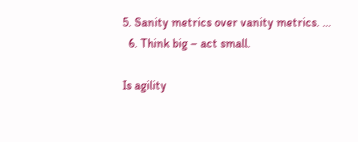5. Sanity metrics over vanity metrics. …
  6. Think big – act small.

Is agility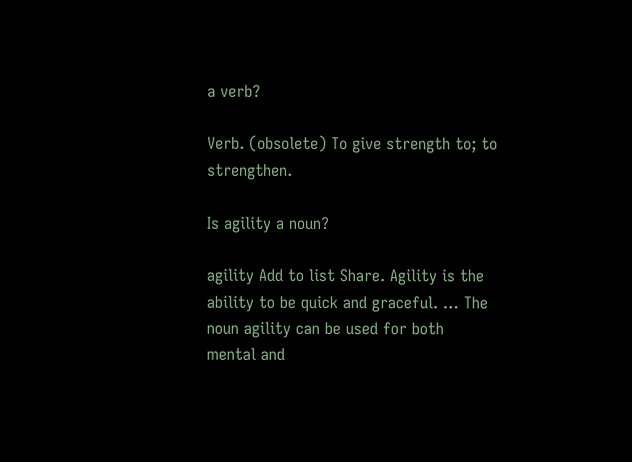a verb?

Verb. (obsolete) To give strength to; to strengthen.

Is agility a noun?

agility Add to list Share. Agility is the ability to be quick and graceful. … The noun agility can be used for both mental and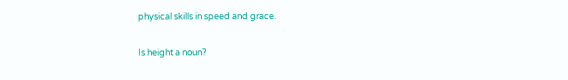physical skills in speed and grace.

Is height a noun?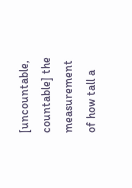[uncountable, countable] the measurement of how tall a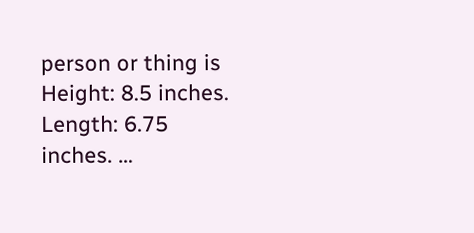person or thing is Height: 8.5 inches. Length: 6.75 inches. …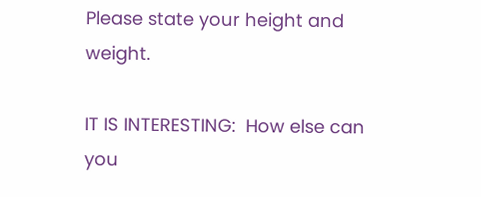Please state your height and weight.

IT IS INTERESTING:  How else can you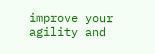improve your agility and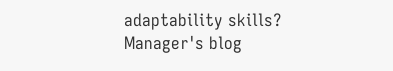adaptability skills?
Manager's blog